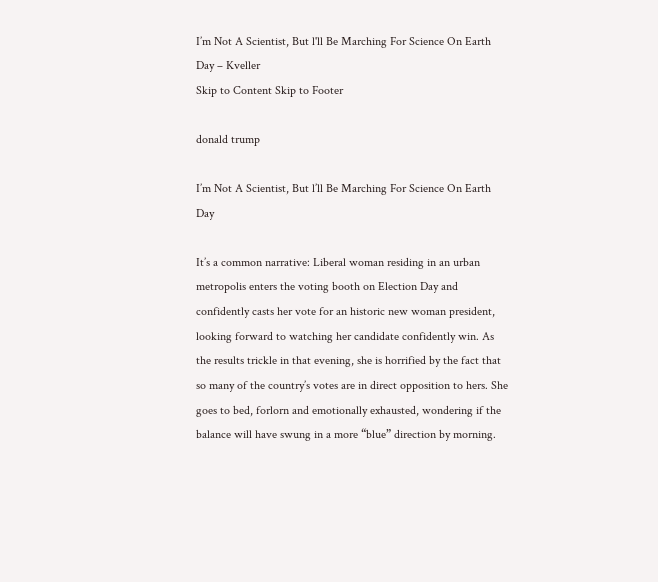I’m Not A Scientist, But l'll Be Marching For Science On Earth Day – Kveller
Skip to Content Skip to Footer

donald trump

I’m Not A Scientist, But l’ll Be Marching For Science On Earth Day

It’s a common narrative: Liberal woman residing in an urban metropolis enters the voting booth on Election Day and confidently casts her vote for an historic new woman president, looking forward to watching her candidate confidently win. As the results trickle in that evening, she is horrified by the fact that so many of the country’s votes are in direct opposition to hers. She goes to bed, forlorn and emotionally exhausted, wondering if the balance will have swung in a more “blue” direction by morning.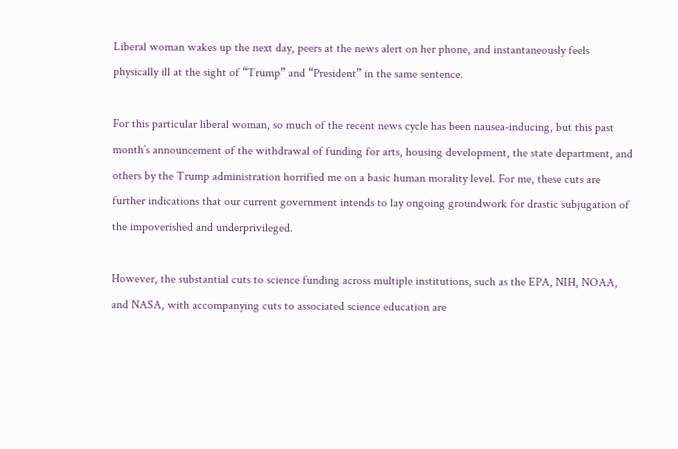Liberal woman wakes up the next day, peers at the news alert on her phone, and instantaneously feels physically ill at the sight of “Trump” and “President” in the same sentence.

For this particular liberal woman, so much of the recent news cycle has been nausea-inducing, but this past month’s announcement of the withdrawal of funding for arts, housing development, the state department, and others by the Trump administration horrified me on a basic human morality level. For me, these cuts are further indications that our current government intends to lay ongoing groundwork for drastic subjugation of the impoverished and underprivileged.

However, the substantial cuts to science funding across multiple institutions, such as the EPA, NIH, NOAA, and NASA, with accompanying cuts to associated science education are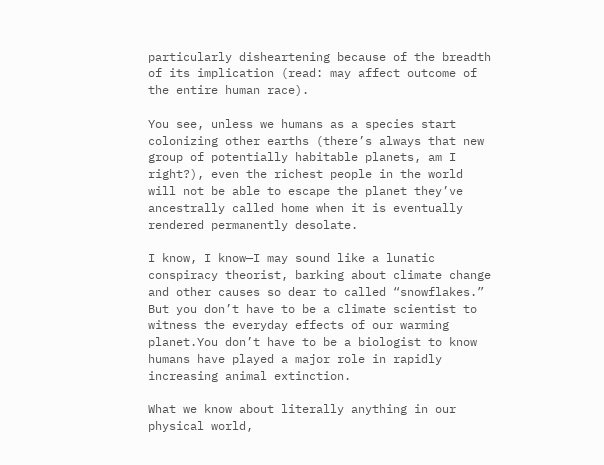particularly disheartening because of the breadth of its implication (read: may affect outcome of the entire human race).

You see, unless we humans as a species start colonizing other earths (there’s always that new group of potentially habitable planets, am I right?), even the richest people in the world will not be able to escape the planet they’ve ancestrally called home when it is eventually rendered permanently desolate.

I know, I know—I may sound like a lunatic conspiracy theorist, barking about climate change and other causes so dear to called “snowflakes.” But you don’t have to be a climate scientist to witness the everyday effects of our warming planet.You don’t have to be a biologist to know humans have played a major role in rapidly increasing animal extinction.

What we know about literally anything in our physical world,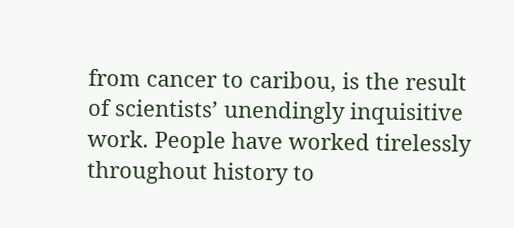from cancer to caribou, is the result of scientists’ unendingly inquisitive work. People have worked tirelessly throughout history to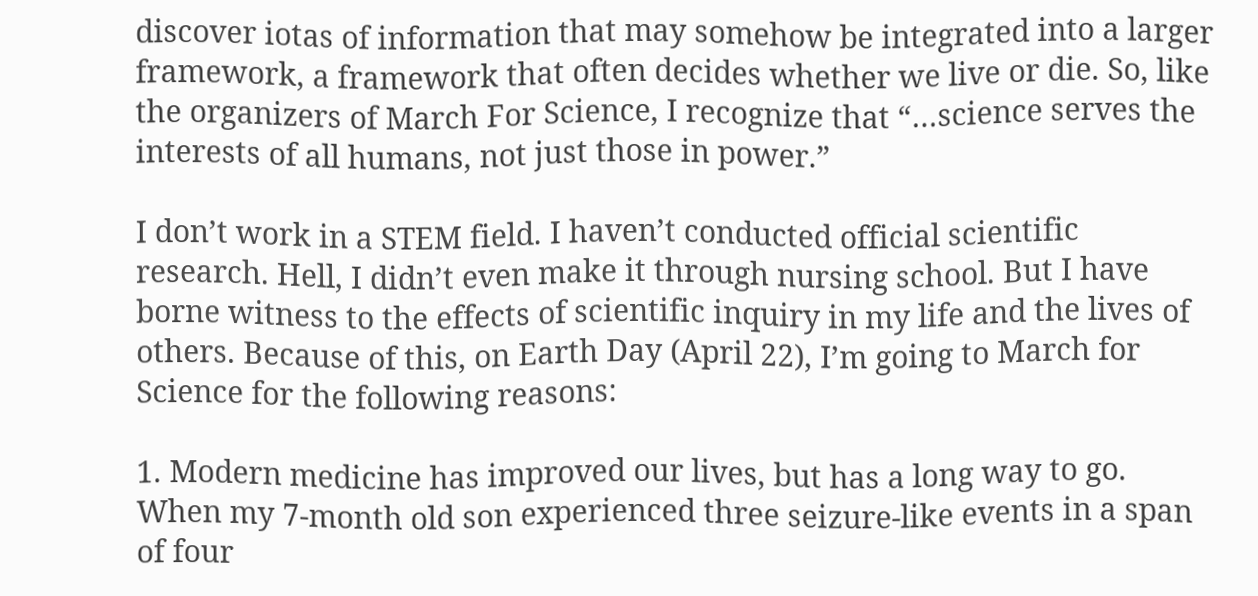discover iotas of information that may somehow be integrated into a larger framework, a framework that often decides whether we live or die. So, like the organizers of March For Science, I recognize that “…science serves the interests of all humans, not just those in power.”

I don’t work in a STEM field. I haven’t conducted official scientific research. Hell, I didn’t even make it through nursing school. But I have borne witness to the effects of scientific inquiry in my life and the lives of others. Because of this, on Earth Day (April 22), I’m going to March for Science for the following reasons:

1. Modern medicine has improved our lives, but has a long way to go. When my 7-month old son experienced three seizure-like events in a span of four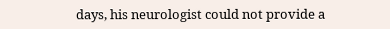days, his neurologist could not provide a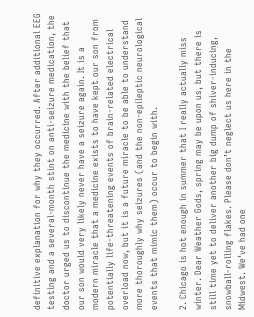definitive explanation for why they occurred. After additional EEG testing and a several-month stint on anti-seizure medication, the doctor urged us to discontinue the medicine with the belief that our son would very likely never have a seizure again. It is a modern miracle that a medicine exists to have kept our son from potentially life-threatening events of brain-related electrical overload now, but it is a future miracle to be able to understand more thoroughly why seizures (and the non-epileptic neurological events that mimic them) occur to begin with.

2. Chicago is hot enough in summer that I really actually miss winter. Dear Weather Gods, spring may be upon us, but there is still time yet to deliver another big dump of shiver-inducing, snowball-rolling flakes. Please don’t neglect us here in the Midwest. We’ve had one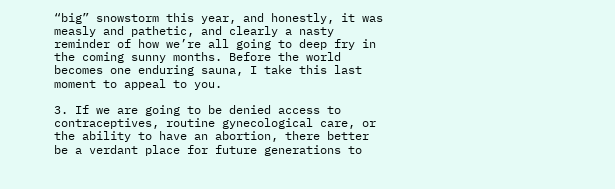“big” snowstorm this year, and honestly, it was measly and pathetic, and clearly a nasty reminder of how we’re all going to deep fry in the coming sunny months. Before the world becomes one enduring sauna, I take this last moment to appeal to you.

3. If we are going to be denied access to contraceptives, routine gynecological care, or the ability to have an abortion, there better be a verdant place for future generations to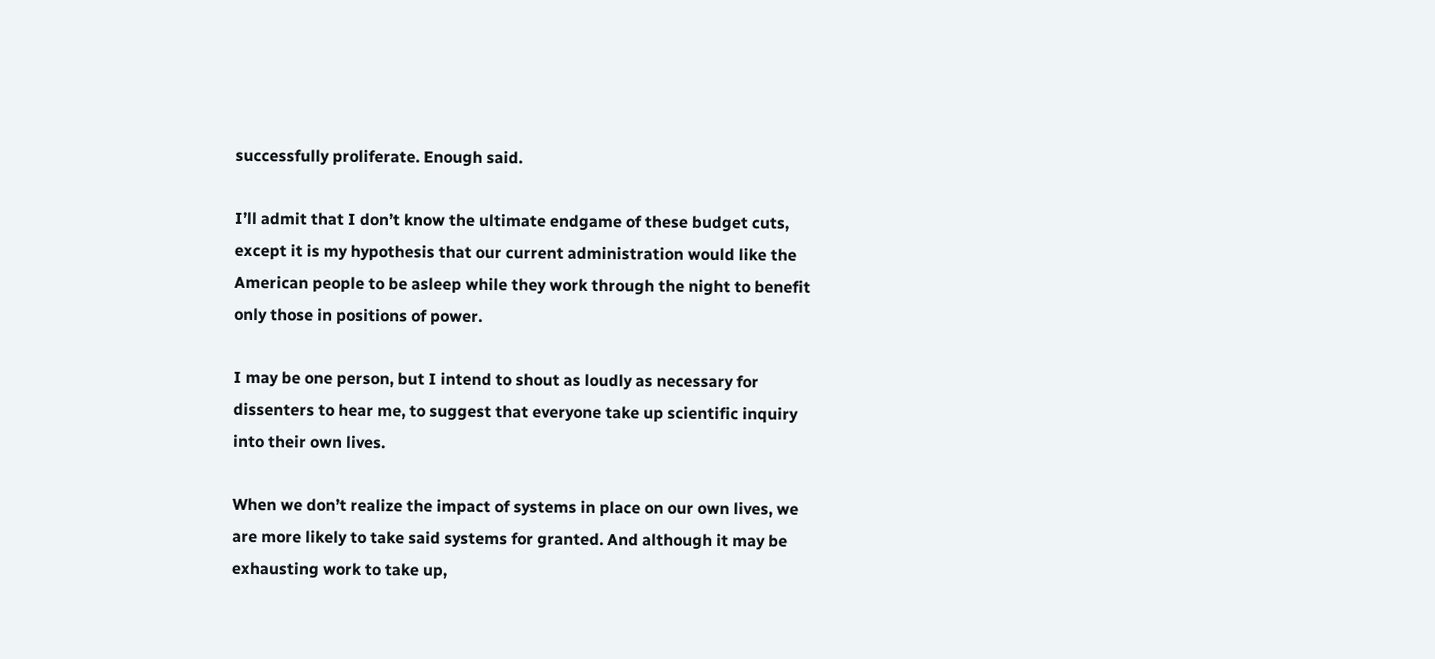successfully proliferate. Enough said.

I’ll admit that I don’t know the ultimate endgame of these budget cuts, except it is my hypothesis that our current administration would like the American people to be asleep while they work through the night to benefit only those in positions of power.

I may be one person, but I intend to shout as loudly as necessary for dissenters to hear me, to suggest that everyone take up scientific inquiry into their own lives.

When we don’t realize the impact of systems in place on our own lives, we are more likely to take said systems for granted. And although it may be exhausting work to take up,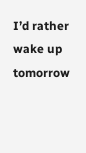I’d rather wake up tomorrow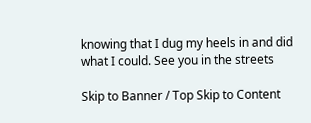knowing that I dug my heels in and did what I could. See you in the streets

Skip to Banner / Top Skip to Content